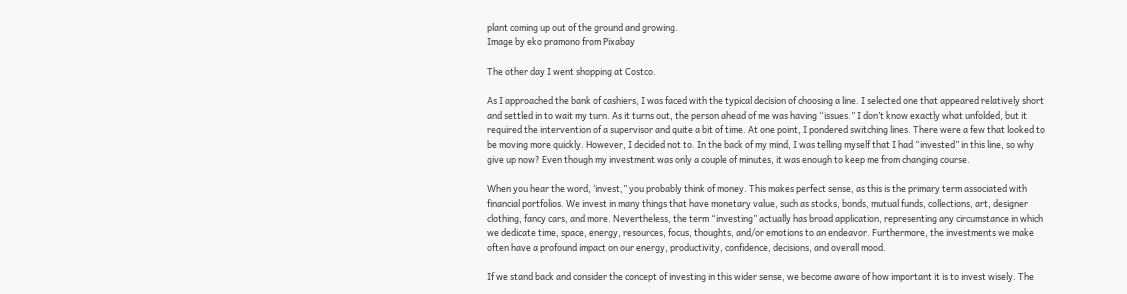plant coming up out of the ground and growing.
Image by eko pramono from Pixabay

The other day I went shopping at Costco.

As I approached the bank of cashiers, I was faced with the typical decision of choosing a line. I selected one that appeared relatively short and settled in to wait my turn. As it turns out, the person ahead of me was having “issues.” I don’t know exactly what unfolded, but it required the intervention of a supervisor and quite a bit of time. At one point, I pondered switching lines. There were a few that looked to be moving more quickly. However, I decided not to. In the back of my mind, I was telling myself that I had “invested” in this line, so why give up now? Even though my investment was only a couple of minutes, it was enough to keep me from changing course.

When you hear the word, ‘invest,” you probably think of money. This makes perfect sense, as this is the primary term associated with financial portfolios. We invest in many things that have monetary value, such as stocks, bonds, mutual funds, collections, art, designer clothing, fancy cars, and more. Nevertheless, the term “investing” actually has broad application, representing any circumstance in which we dedicate time, space, energy, resources, focus, thoughts, and/or emotions to an endeavor. Furthermore, the investments we make often have a profound impact on our energy, productivity, confidence, decisions, and overall mood.

If we stand back and consider the concept of investing in this wider sense, we become aware of how important it is to invest wisely. The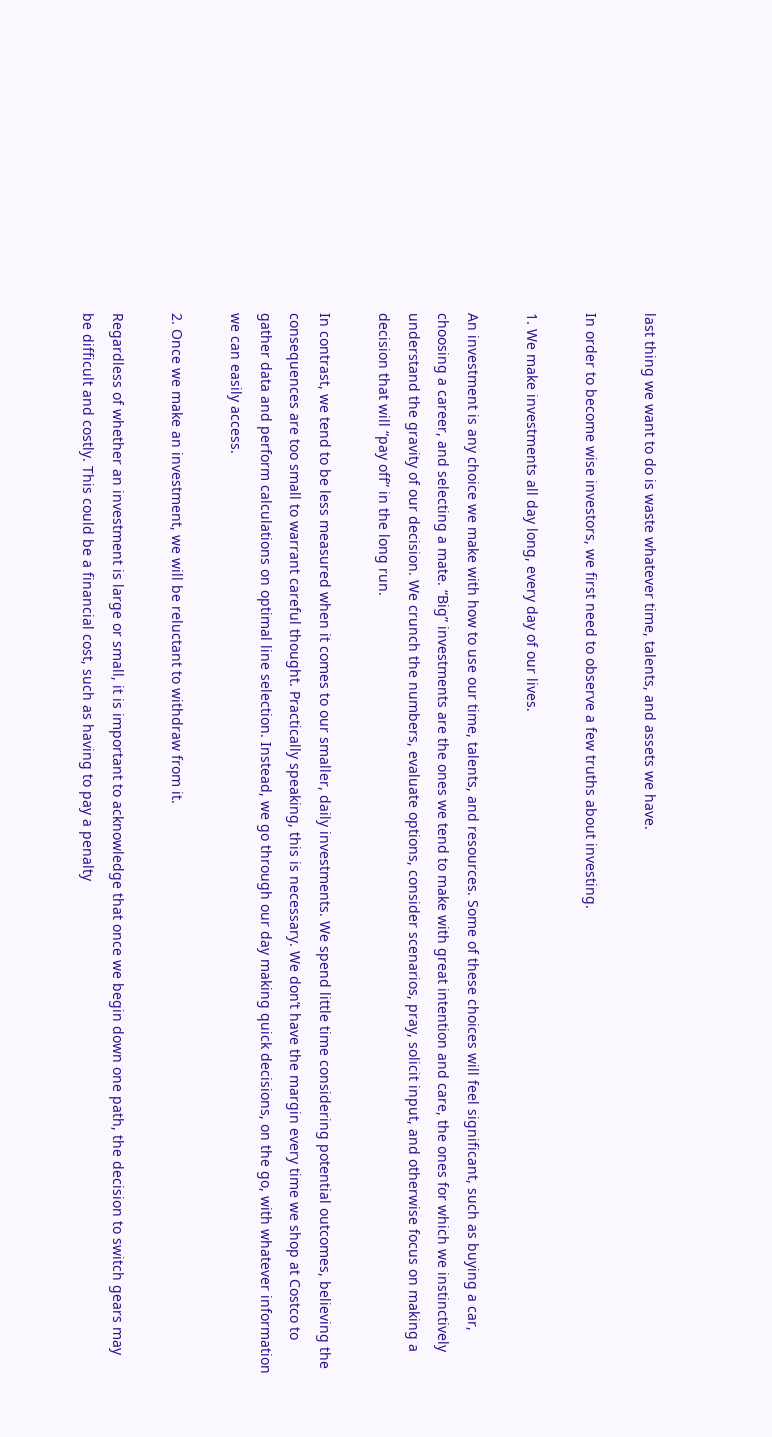last thing we want to do is waste whatever time, talents, and assets we have.

In order to become wise investors, we first need to observe a few truths about investing.

1. We make investments all day long, every day of our lives.

An investment is any choice we make with how to use our time, talents, and resources. Some of these choices will feel significant, such as buying a car, choosing a career, and selecting a mate. “Big” investments are the ones we tend to make with great intention and care, the ones for which we instinctively understand the gravity of our decision. We crunch the numbers, evaluate options, consider scenarios, pray, solicit input, and otherwise focus on making a decision that will “pay off” in the long run.

In contrast, we tend to be less measured when it comes to our smaller, daily investments. We spend little time considering potential outcomes, believing the consequences are too small to warrant careful thought. Practically speaking, this is necessary. We don’t have the margin every time we shop at Costco to gather data and perform calculations on optimal line selection. Instead, we go through our day making quick decisions, on the go, with whatever information we can easily access.

2. Once we make an investment, we will be reluctant to withdraw from it.

Regardless of whether an investment is large or small, it is important to acknowledge that once we begin down one path, the decision to switch gears may be difficult and costly. This could be a financial cost, such as having to pay a penalty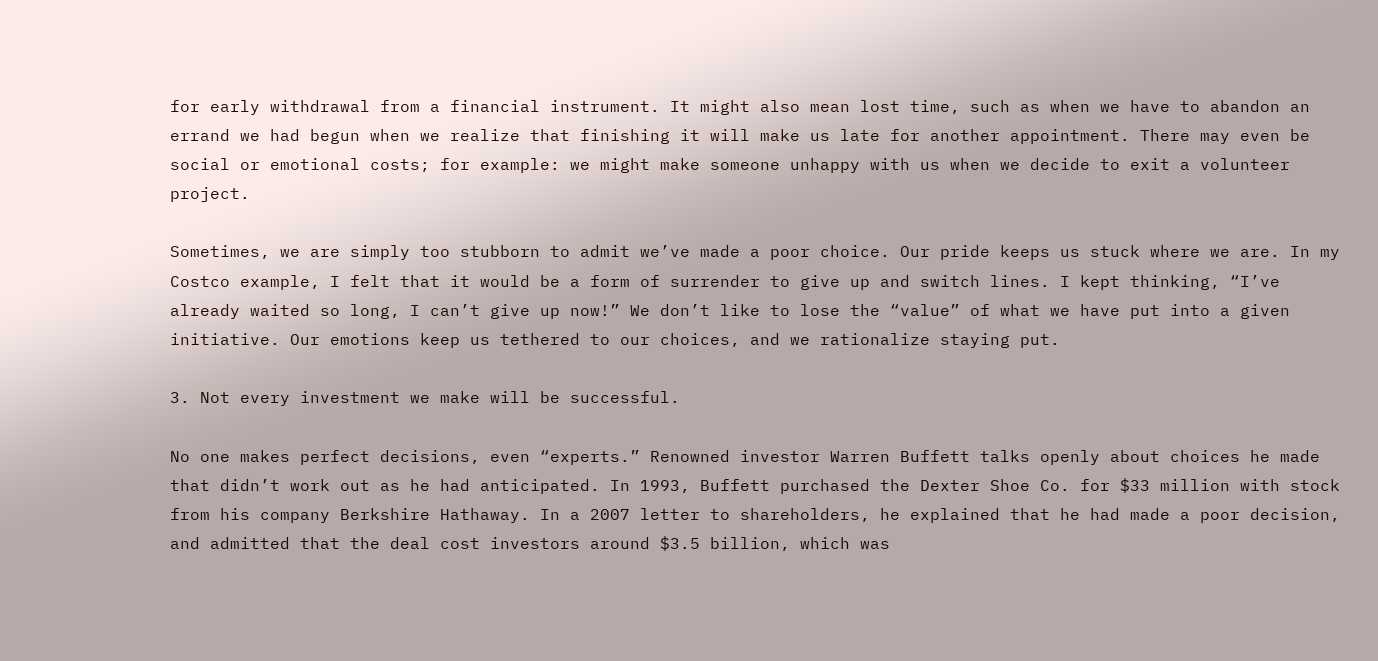for early withdrawal from a financial instrument. It might also mean lost time, such as when we have to abandon an errand we had begun when we realize that finishing it will make us late for another appointment. There may even be social or emotional costs; for example: we might make someone unhappy with us when we decide to exit a volunteer project.

Sometimes, we are simply too stubborn to admit we’ve made a poor choice. Our pride keeps us stuck where we are. In my Costco example, I felt that it would be a form of surrender to give up and switch lines. I kept thinking, “I’ve already waited so long, I can’t give up now!” We don’t like to lose the “value” of what we have put into a given initiative. Our emotions keep us tethered to our choices, and we rationalize staying put.

3. Not every investment we make will be successful.

No one makes perfect decisions, even “experts.” Renowned investor Warren Buffett talks openly about choices he made that didn’t work out as he had anticipated. In 1993, Buffett purchased the Dexter Shoe Co. for $33 million with stock from his company Berkshire Hathaway. In a 2007 letter to shareholders, he explained that he had made a poor decision, and admitted that the deal cost investors around $3.5 billion, which was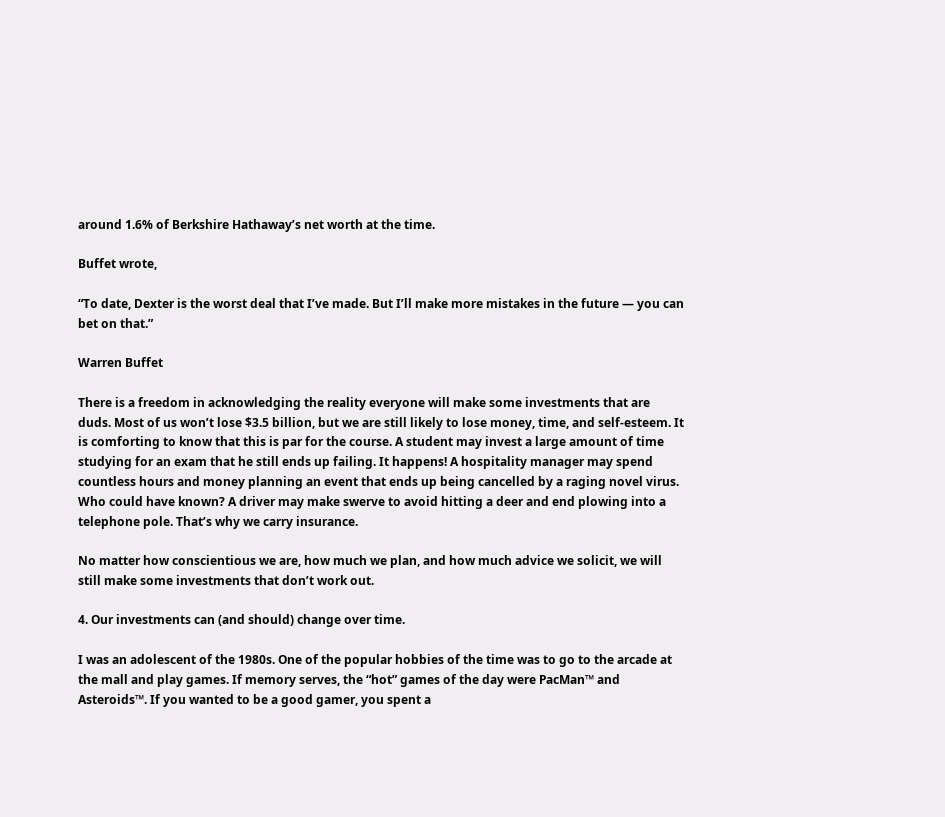around 1.6% of Berkshire Hathaway’s net worth at the time.

Buffet wrote,

“To date, Dexter is the worst deal that I’ve made. But I’ll make more mistakes in the future — you can bet on that.”

Warren Buffet

There is a freedom in acknowledging the reality everyone will make some investments that are duds. Most of us won’t lose $3.5 billion, but we are still likely to lose money, time, and self-esteem. It is comforting to know that this is par for the course. A student may invest a large amount of time studying for an exam that he still ends up failing. It happens! A hospitality manager may spend countless hours and money planning an event that ends up being cancelled by a raging novel virus. Who could have known? A driver may make swerve to avoid hitting a deer and end plowing into a telephone pole. That’s why we carry insurance.

No matter how conscientious we are, how much we plan, and how much advice we solicit, we will still make some investments that don’t work out.

4. Our investments can (and should) change over time.

I was an adolescent of the 1980s. One of the popular hobbies of the time was to go to the arcade at the mall and play games. If memory serves, the “hot” games of the day were PacMan™ and Asteroids™. If you wanted to be a good gamer, you spent a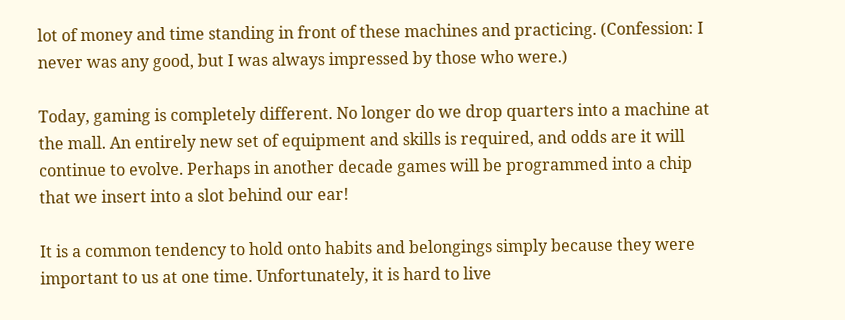lot of money and time standing in front of these machines and practicing. (Confession: I never was any good, but I was always impressed by those who were.)

Today, gaming is completely different. No longer do we drop quarters into a machine at the mall. An entirely new set of equipment and skills is required, and odds are it will continue to evolve. Perhaps in another decade games will be programmed into a chip that we insert into a slot behind our ear!

It is a common tendency to hold onto habits and belongings simply because they were important to us at one time. Unfortunately, it is hard to live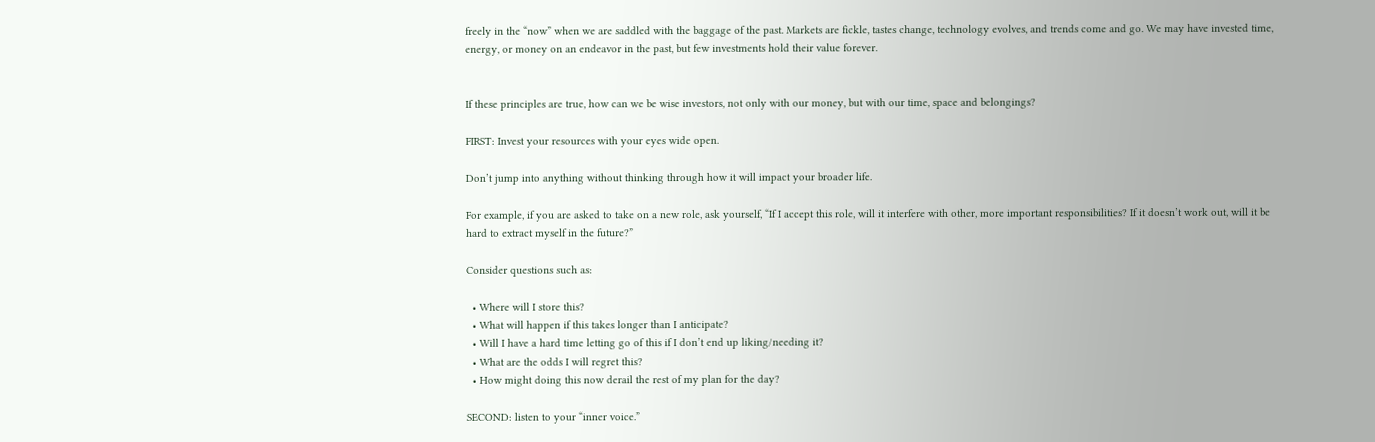freely in the “now” when we are saddled with the baggage of the past. Markets are fickle, tastes change, technology evolves, and trends come and go. We may have invested time, energy, or money on an endeavor in the past, but few investments hold their value forever.


If these principles are true, how can we be wise investors, not only with our money, but with our time, space and belongings?

FIRST: Invest your resources with your eyes wide open.

Don’t jump into anything without thinking through how it will impact your broader life.

For example, if you are asked to take on a new role, ask yourself, “If I accept this role, will it interfere with other, more important responsibilities? If it doesn’t work out, will it be hard to extract myself in the future?”

Consider questions such as:

  • Where will I store this?
  • What will happen if this takes longer than I anticipate?
  • Will I have a hard time letting go of this if I don’t end up liking/needing it?
  • What are the odds I will regret this?
  • How might doing this now derail the rest of my plan for the day?

SECOND: listen to your “inner voice.”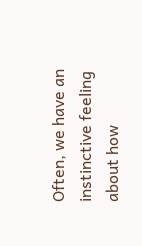Often, we have an instinctive feeling about how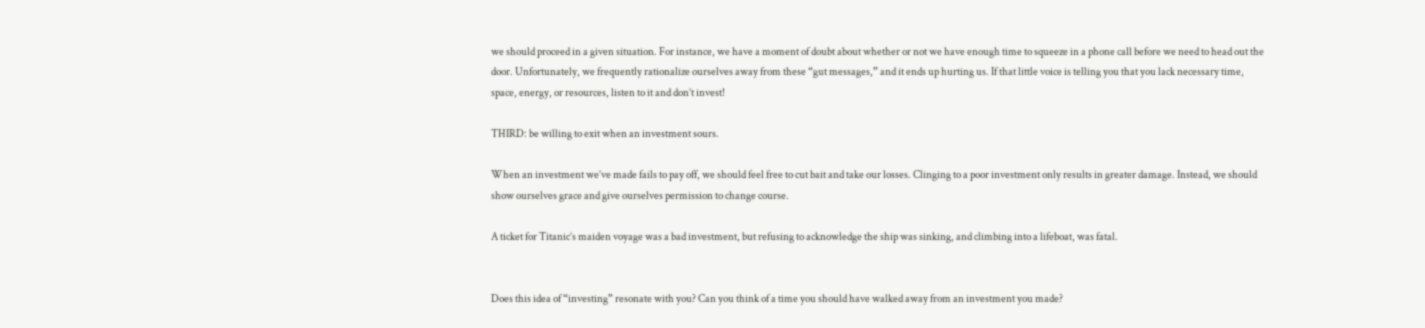we should proceed in a given situation. For instance, we have a moment of doubt about whether or not we have enough time to squeeze in a phone call before we need to head out the door. Unfortunately, we frequently rationalize ourselves away from these “gut messages,” and it ends up hurting us. If that little voice is telling you that you lack necessary time, space, energy, or resources, listen to it and don’t invest!

THIRD: be willing to exit when an investment sours.

When an investment we’ve made fails to pay off, we should feel free to cut bait and take our losses. Clinging to a poor investment only results in greater damage. Instead, we should show ourselves grace and give ourselves permission to change course.

A ticket for Titanic’s maiden voyage was a bad investment, but refusing to acknowledge the ship was sinking, and climbing into a lifeboat, was fatal.


Does this idea of “investing” resonate with you? Can you think of a time you should have walked away from an investment you made?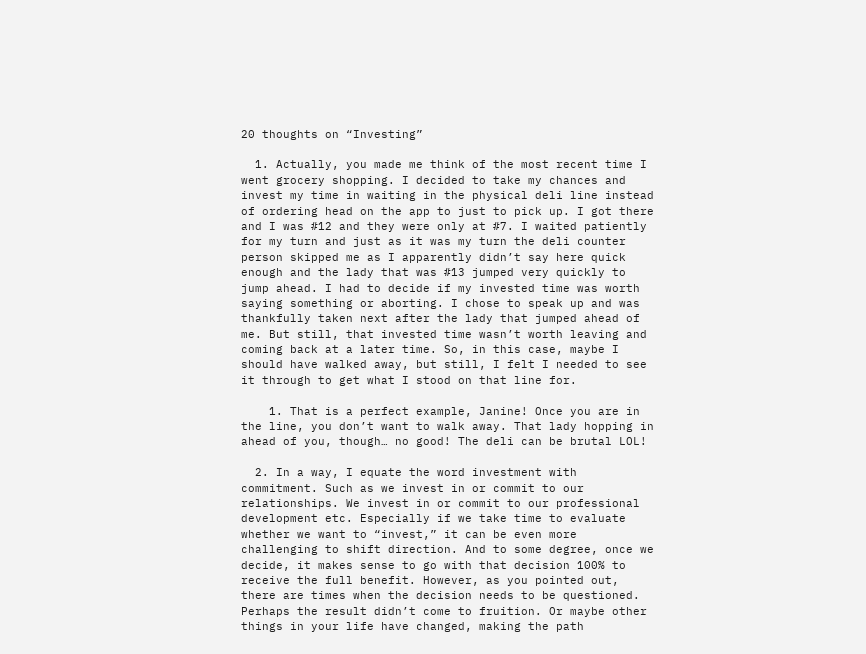20 thoughts on “Investing”

  1. Actually, you made me think of the most recent time I went grocery shopping. I decided to take my chances and invest my time in waiting in the physical deli line instead of ordering head on the app to just to pick up. I got there and I was #12 and they were only at #7. I waited patiently for my turn and just as it was my turn the deli counter person skipped me as I apparently didn’t say here quick enough and the lady that was #13 jumped very quickly to jump ahead. I had to decide if my invested time was worth saying something or aborting. I chose to speak up and was thankfully taken next after the lady that jumped ahead of me. But still, that invested time wasn’t worth leaving and coming back at a later time. So, in this case, maybe I should have walked away, but still, I felt I needed to see it through to get what I stood on that line for.

    1. That is a perfect example, Janine! Once you are in the line, you don’t want to walk away. That lady hopping in ahead of you, though… no good! The deli can be brutal LOL!

  2. In a way, I equate the word investment with commitment. Such as we invest in or commit to our relationships. We invest in or commit to our professional development etc. Especially if we take time to evaluate whether we want to “invest,” it can be even more challenging to shift direction. And to some degree, once we decide, it makes sense to go with that decision 100% to receive the full benefit. However, as you pointed out, there are times when the decision needs to be questioned. Perhaps the result didn’t come to fruition. Or maybe other things in your life have changed, making the path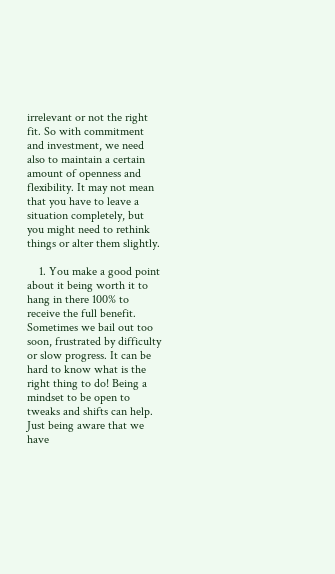irrelevant or not the right fit. So with commitment and investment, we need also to maintain a certain amount of openness and flexibility. It may not mean that you have to leave a situation completely, but you might need to rethink things or alter them slightly.

    1. You make a good point about it being worth it to hang in there 100% to receive the full benefit. Sometimes we bail out too soon, frustrated by difficulty or slow progress. It can be hard to know what is the right thing to do! Being a mindset to be open to tweaks and shifts can help. Just being aware that we have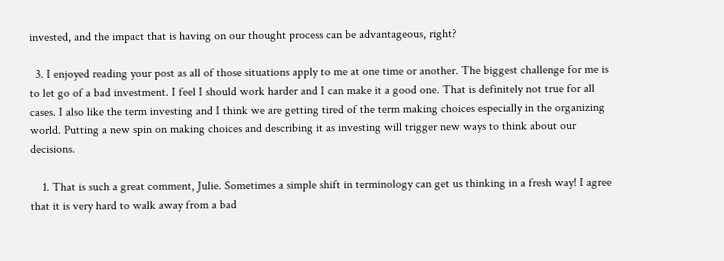invested, and the impact that is having on our thought process can be advantageous, right?

  3. I enjoyed reading your post as all of those situations apply to me at one time or another. The biggest challenge for me is to let go of a bad investment. I feel I should work harder and I can make it a good one. That is definitely not true for all cases. I also like the term investing and I think we are getting tired of the term making choices especially in the organizing world. Putting a new spin on making choices and describing it as investing will trigger new ways to think about our decisions.

    1. That is such a great comment, Julie. Sometimes a simple shift in terminology can get us thinking in a fresh way! I agree that it is very hard to walk away from a bad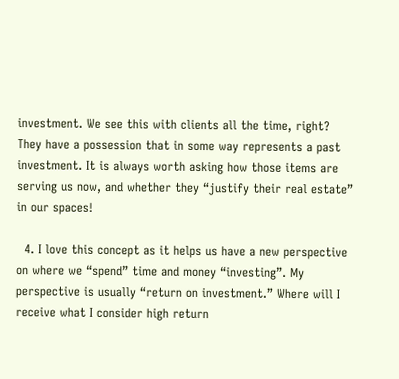investment. We see this with clients all the time, right? They have a possession that in some way represents a past investment. It is always worth asking how those items are serving us now, and whether they “justify their real estate” in our spaces!

  4. I love this concept as it helps us have a new perspective on where we “spend” time and money “investing”. My perspective is usually “return on investment.” Where will I receive what I consider high return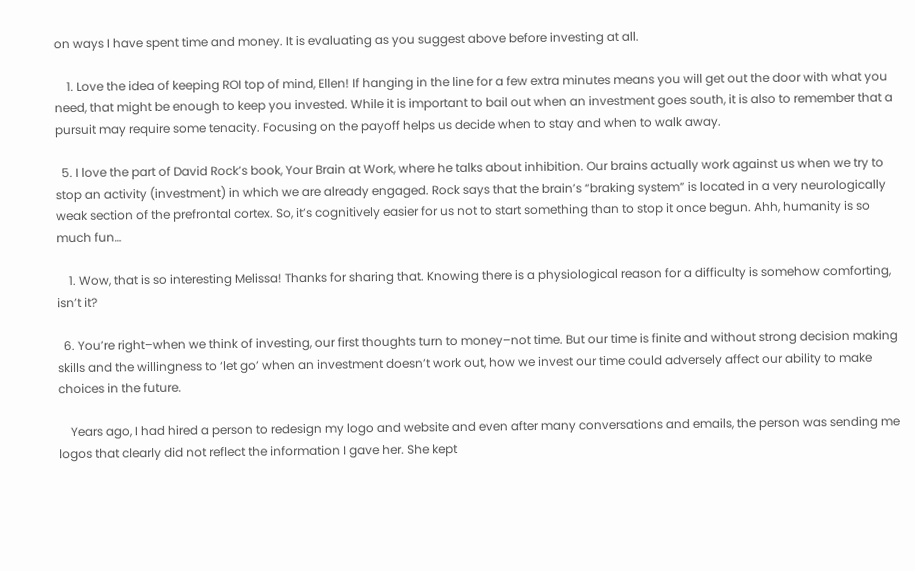on ways I have spent time and money. It is evaluating as you suggest above before investing at all.

    1. Love the idea of keeping ROI top of mind, Ellen! If hanging in the line for a few extra minutes means you will get out the door with what you need, that might be enough to keep you invested. While it is important to bail out when an investment goes south, it is also to remember that a pursuit may require some tenacity. Focusing on the payoff helps us decide when to stay and when to walk away.

  5. I love the part of David Rock’s book, Your Brain at Work, where he talks about inhibition. Our brains actually work against us when we try to stop an activity (investment) in which we are already engaged. Rock says that the brain’s “braking system” is located in a very neurologically weak section of the prefrontal cortex. So, it’s cognitively easier for us not to start something than to stop it once begun. Ahh, humanity is so much fun…

    1. Wow, that is so interesting Melissa! Thanks for sharing that. Knowing there is a physiological reason for a difficulty is somehow comforting, isn’t it?

  6. You’re right–when we think of investing, our first thoughts turn to money–not time. But our time is finite and without strong decision making skills and the willingness to ‘let go’ when an investment doesn’t work out, how we invest our time could adversely affect our ability to make choices in the future.

    Years ago, I had hired a person to redesign my logo and website and even after many conversations and emails, the person was sending me logos that clearly did not reflect the information I gave her. She kept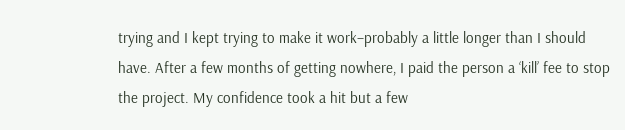trying and I kept trying to make it work–probably a little longer than I should have. After a few months of getting nowhere, I paid the person a ‘kill’ fee to stop the project. My confidence took a hit but a few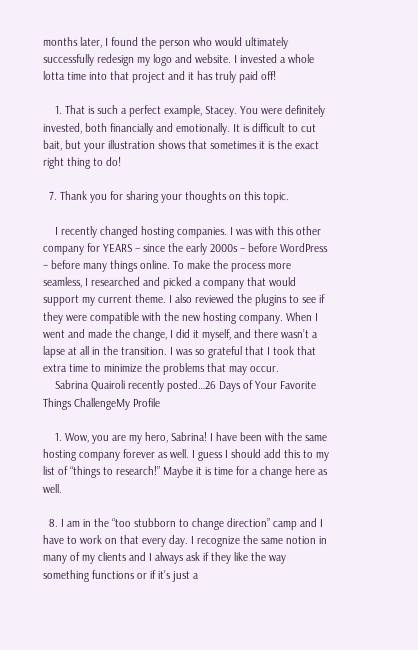months later, I found the person who would ultimately successfully redesign my logo and website. I invested a whole lotta time into that project and it has truly paid off!

    1. That is such a perfect example, Stacey. You were definitely invested, both financially and emotionally. It is difficult to cut bait, but your illustration shows that sometimes it is the exact right thing to do!

  7. Thank you for sharing your thoughts on this topic.

    I recently changed hosting companies. I was with this other company for YEARS – since the early 2000s – before WordPress – before many things online. To make the process more seamless, I researched and picked a company that would support my current theme. I also reviewed the plugins to see if they were compatible with the new hosting company. When I went and made the change, I did it myself, and there wasn’t a lapse at all in the transition. I was so grateful that I took that extra time to minimize the problems that may occur.
    Sabrina Quairoli recently posted…26 Days of Your Favorite Things ChallengeMy Profile

    1. Wow, you are my hero, Sabrina! I have been with the same hosting company forever as well. I guess I should add this to my list of “things to research!” Maybe it is time for a change here as well.

  8. I am in the “too stubborn to change direction” camp and I have to work on that every day. I recognize the same notion in many of my clients and I always ask if they like the way something functions or if it’s just a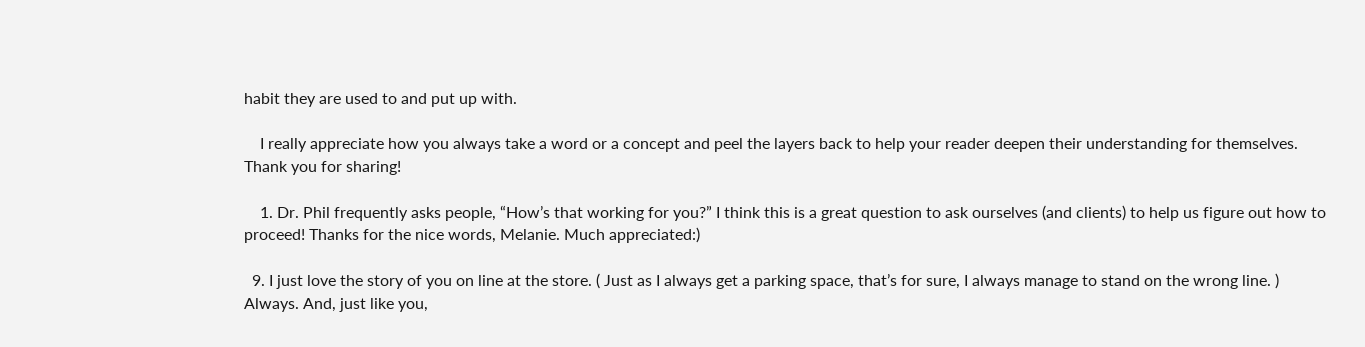habit they are used to and put up with.

    I really appreciate how you always take a word or a concept and peel the layers back to help your reader deepen their understanding for themselves. Thank you for sharing!

    1. Dr. Phil frequently asks people, “How’s that working for you?” I think this is a great question to ask ourselves (and clients) to help us figure out how to proceed! Thanks for the nice words, Melanie. Much appreciated:)

  9. I just love the story of you on line at the store. ( Just as I always get a parking space, that’s for sure, I always manage to stand on the wrong line. ) Always. And, just like you,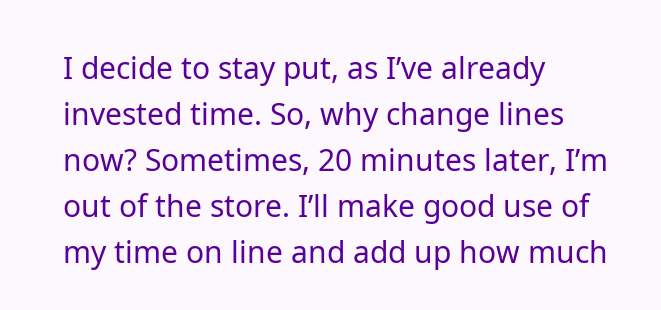I decide to stay put, as I’ve already invested time. So, why change lines now? Sometimes, 20 minutes later, I’m out of the store. I’ll make good use of my time on line and add up how much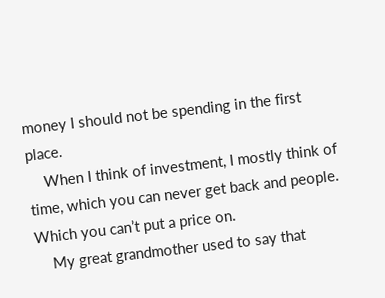money I should not be spending in the first place.
    When I think of investment, I mostly think of time, which you can never get back and people. Which you can’t put a price on.
    My great grandmother used to say that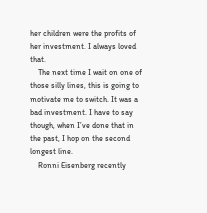her children were the profits of her investment. I always loved that.
    The next time I wait on one of those silly lines, this is going to motivate me to switch. It was a bad investment. I have to say though, when I’ve done that in the past, I hop on the second longest line.
    Ronni Eisenberg recently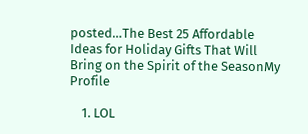posted…The Best 25 Affordable Ideas for Holiday Gifts That Will Bring on the Spirit of the SeasonMy Profile

    1. LOL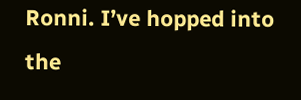Ronni. I’ve hopped into the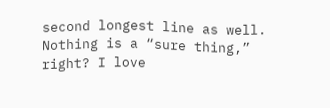second longest line as well. Nothing is a “sure thing,” right? I love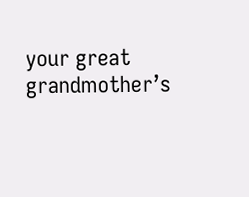your great grandmother’s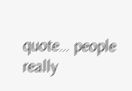quote… people really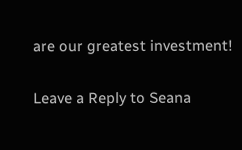are our greatest investment!

Leave a Reply to Seana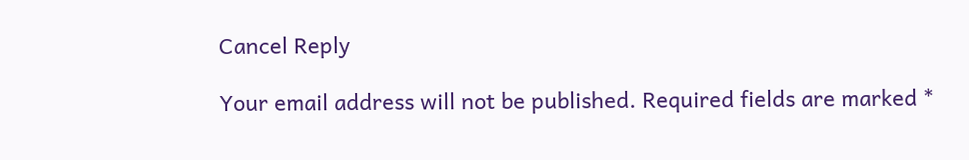Cancel Reply

Your email address will not be published. Required fields are marked *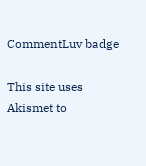CommentLuv badge

This site uses Akismet to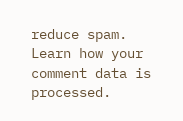reduce spam. Learn how your comment data is processed.